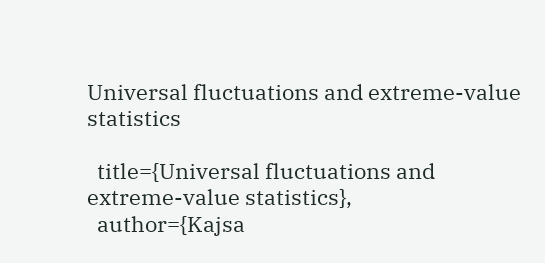Universal fluctuations and extreme-value statistics

  title={Universal fluctuations and extreme-value statistics},
  author={Kajsa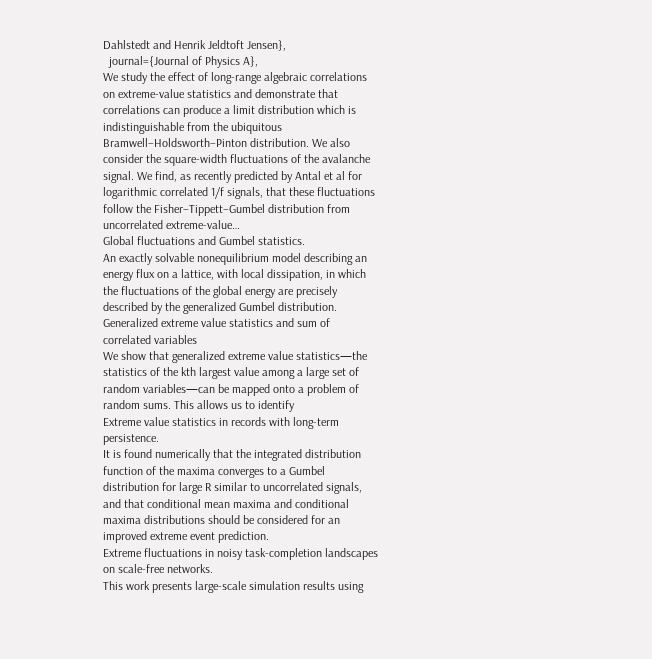Dahlstedt and Henrik Jeldtoft Jensen},
  journal={Journal of Physics A},
We study the effect of long-range algebraic correlations on extreme-value statistics and demonstrate that correlations can produce a limit distribution which is indistinguishable from the ubiquitous Bramwell–Holdsworth–Pinton distribution. We also consider the square-width fluctuations of the avalanche signal. We find, as recently predicted by Antal et al for logarithmic correlated 1/f signals, that these fluctuations follow the Fisher–Tippett–Gumbel distribution from uncorrelated extreme-value…
Global fluctuations and Gumbel statistics.
An exactly solvable nonequilibrium model describing an energy flux on a lattice, with local dissipation, in which the fluctuations of the global energy are precisely described by the generalized Gumbel distribution.
Generalized extreme value statistics and sum of correlated variables
We show that generalized extreme value statistics—the statistics of the kth largest value among a large set of random variables—can be mapped onto a problem of random sums. This allows us to identify
Extreme value statistics in records with long-term persistence.
It is found numerically that the integrated distribution function of the maxima converges to a Gumbel distribution for large R similar to uncorrelated signals, and that conditional mean maxima and conditional maxima distributions should be considered for an improved extreme event prediction.
Extreme fluctuations in noisy task-completion landscapes on scale-free networks.
This work presents large-scale simulation results using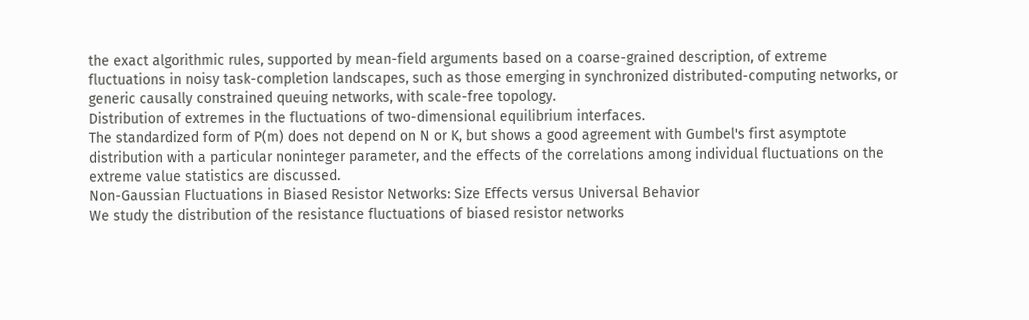the exact algorithmic rules, supported by mean-field arguments based on a coarse-grained description, of extreme fluctuations in noisy task-completion landscapes, such as those emerging in synchronized distributed-computing networks, or generic causally constrained queuing networks, with scale-free topology.
Distribution of extremes in the fluctuations of two-dimensional equilibrium interfaces.
The standardized form of P(m) does not depend on N or K, but shows a good agreement with Gumbel's first asymptote distribution with a particular noninteger parameter, and the effects of the correlations among individual fluctuations on the extreme value statistics are discussed.
Non-Gaussian Fluctuations in Biased Resistor Networks: Size Effects versus Universal Behavior
We study the distribution of the resistance fluctuations of biased resistor networks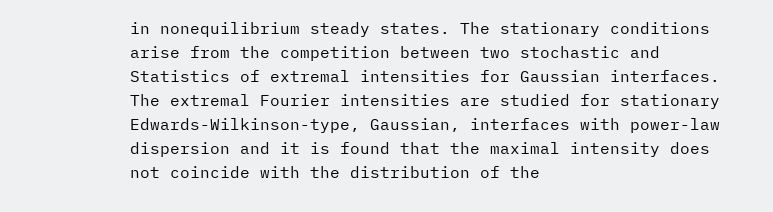in nonequilibrium steady states. The stationary conditions arise from the competition between two stochastic and
Statistics of extremal intensities for Gaussian interfaces.
The extremal Fourier intensities are studied for stationary Edwards-Wilkinson-type, Gaussian, interfaces with power-law dispersion and it is found that the maximal intensity does not coincide with the distribution of the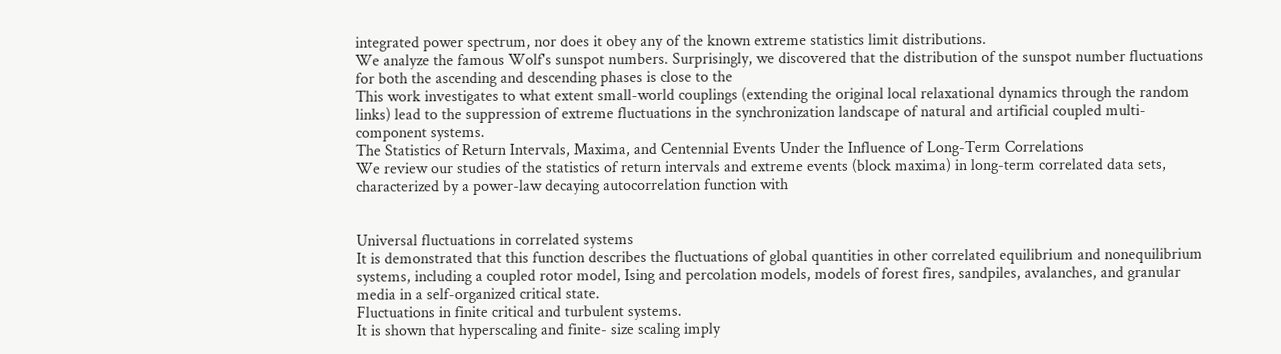integrated power spectrum, nor does it obey any of the known extreme statistics limit distributions.
We analyze the famous Wolf's sunspot numbers. Surprisingly, we discovered that the distribution of the sunspot number fluctuations for both the ascending and descending phases is close to the
This work investigates to what extent small-world couplings (extending the original local relaxational dynamics through the random links) lead to the suppression of extreme fluctuations in the synchronization landscape of natural and artificial coupled multi-component systems.
The Statistics of Return Intervals, Maxima, and Centennial Events Under the Influence of Long-Term Correlations
We review our studies of the statistics of return intervals and extreme events (block maxima) in long-term correlated data sets, characterized by a power-law decaying autocorrelation function with


Universal fluctuations in correlated systems
It is demonstrated that this function describes the fluctuations of global quantities in other correlated equilibrium and nonequilibrium systems, including a coupled rotor model, Ising and percolation models, models of forest fires, sandpiles, avalanches, and granular media in a self-organized critical state.
Fluctuations in finite critical and turbulent systems.
It is shown that hyperscaling and finite- size scaling imply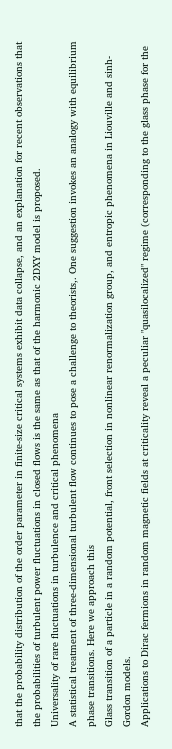that the probability distribution of the order parameter in finite-size critical systems exhibit data collapse, and an explanation for recent observations that the probabilities of turbulent power fluctuations in closed flows is the same as that of the harmonic 2DXY model is proposed.
Universality of rare fluctuations in turbulence and critical phenomena
A statistical treatment of three-dimensional turbulent flow continues to pose a challenge to theorists,. One suggestion invokes an analogy with equilibrium phase transitions. Here we approach this
Glass transition of a particle in a random potential, front selection in nonlinear renormalization group, and entropic phenomena in Liouville and sinh-Gordon models.
Applications to Dirac fermions in random magnetic fields at criticality reveal a peculiar "quasilocalized" regime (corresponding to the glass phase for the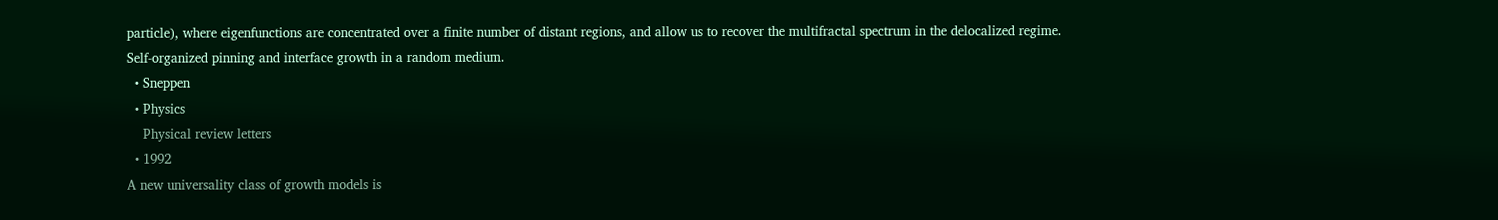particle), where eigenfunctions are concentrated over a finite number of distant regions, and allow us to recover the multifractal spectrum in the delocalized regime.
Self-organized pinning and interface growth in a random medium.
  • Sneppen
  • Physics
    Physical review letters
  • 1992
A new universality class of growth models is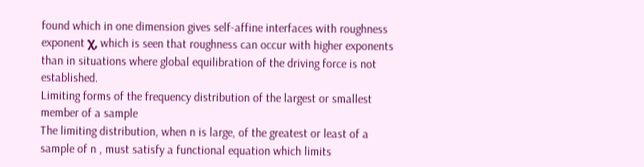found which in one dimension gives self-affine interfaces with roughness exponent χ, which is seen that roughness can occur with higher exponents than in situations where global equilibration of the driving force is not established.
Limiting forms of the frequency distribution of the largest or smallest member of a sample
The limiting distribution, when n is large, of the greatest or least of a sample of n , must satisfy a functional equation which limits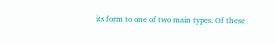its form to one of two main types. Of these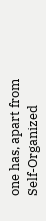one has, apart from
Self-Organized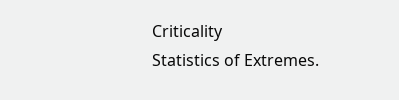Criticality
Statistics of Extremes.